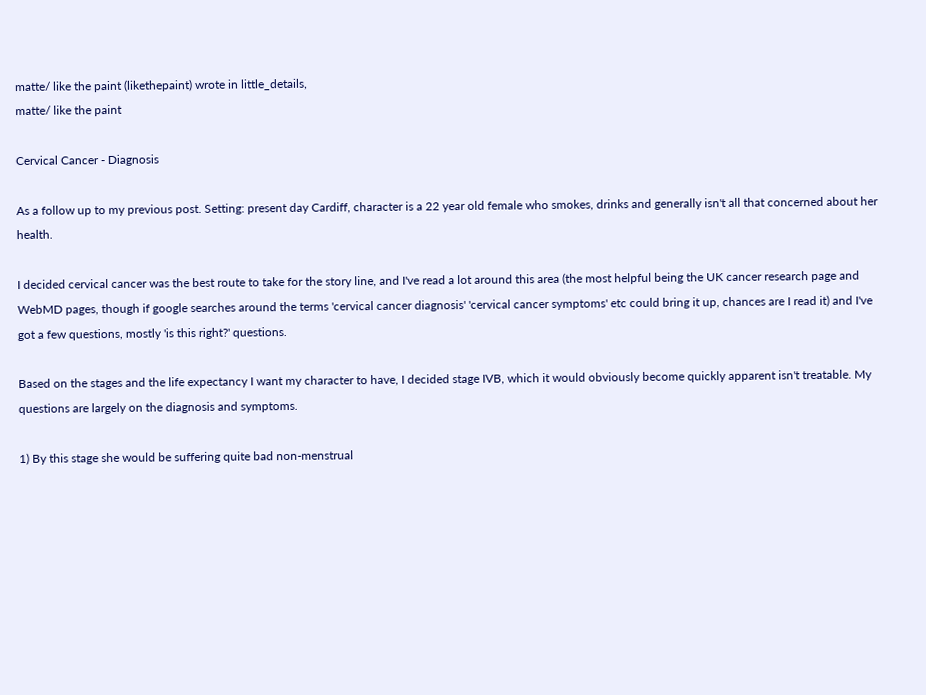matte/ like the paint (likethepaint) wrote in little_details,
matte/ like the paint

Cervical Cancer - Diagnosis

As a follow up to my previous post. Setting: present day Cardiff, character is a 22 year old female who smokes, drinks and generally isn't all that concerned about her health.

I decided cervical cancer was the best route to take for the story line, and I've read a lot around this area (the most helpful being the UK cancer research page and WebMD pages, though if google searches around the terms 'cervical cancer diagnosis' 'cervical cancer symptoms' etc could bring it up, chances are I read it) and I've got a few questions, mostly 'is this right?' questions.

Based on the stages and the life expectancy I want my character to have, I decided stage IVB, which it would obviously become quickly apparent isn't treatable. My questions are largely on the diagnosis and symptoms.

1) By this stage she would be suffering quite bad non-menstrual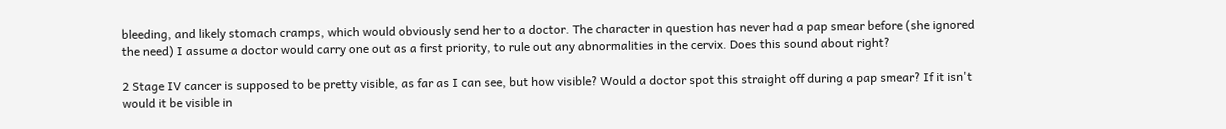bleeding, and likely stomach cramps, which would obviously send her to a doctor. The character in question has never had a pap smear before (she ignored the need) I assume a doctor would carry one out as a first priority, to rule out any abnormalities in the cervix. Does this sound about right?

2 Stage IV cancer is supposed to be pretty visible, as far as I can see, but how visible? Would a doctor spot this straight off during a pap smear? If it isn't would it be visible in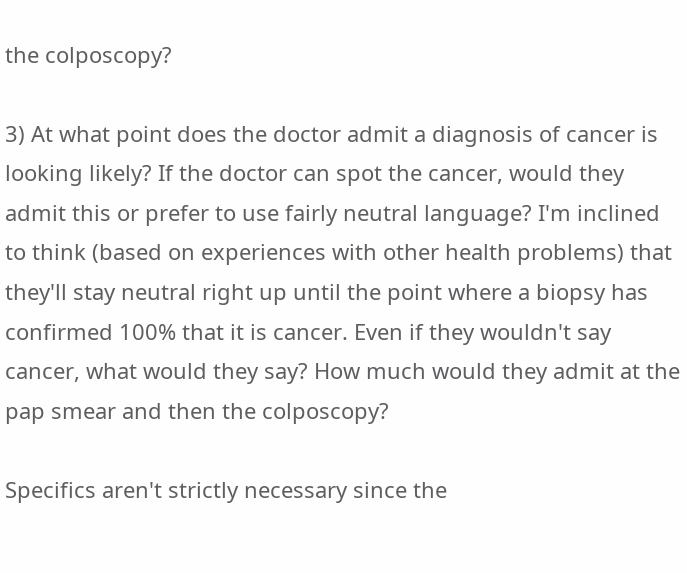the colposcopy?

3) At what point does the doctor admit a diagnosis of cancer is looking likely? If the doctor can spot the cancer, would they admit this or prefer to use fairly neutral language? I'm inclined to think (based on experiences with other health problems) that they'll stay neutral right up until the point where a biopsy has confirmed 100% that it is cancer. Even if they wouldn't say cancer, what would they say? How much would they admit at the pap smear and then the colposcopy?

Specifics aren't strictly necessary since the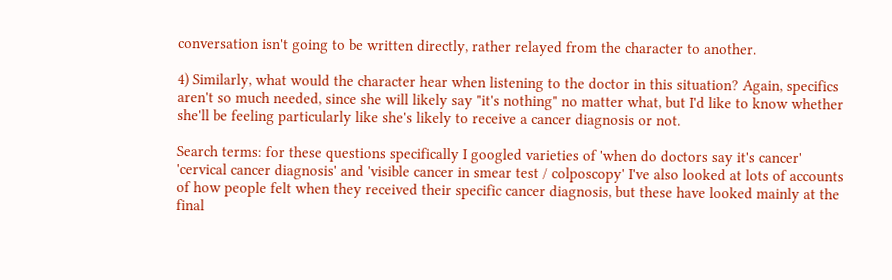conversation isn't going to be written directly, rather relayed from the character to another.

4) Similarly, what would the character hear when listening to the doctor in this situation? Again, specifics aren't so much needed, since she will likely say "it's nothing" no matter what, but I'd like to know whether she'll be feeling particularly like she's likely to receive a cancer diagnosis or not.

Search terms: for these questions specifically I googled varieties of 'when do doctors say it's cancer' 'cervical cancer diagnosis' and 'visible cancer in smear test / colposcopy' I've also looked at lots of accounts of how people felt when they received their specific cancer diagnosis, but these have looked mainly at the final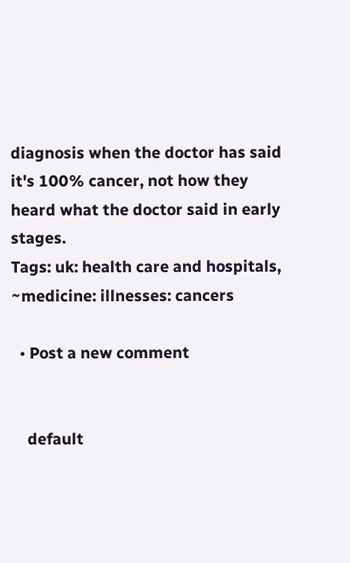diagnosis when the doctor has said it's 100% cancer, not how they heard what the doctor said in early stages.
Tags: uk: health care and hospitals, ~medicine: illnesses: cancers

  • Post a new comment


    default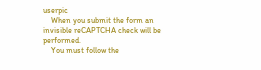userpic
    When you submit the form an invisible reCAPTCHA check will be performed.
    You must follow the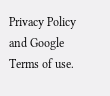Privacy Policy and Google Terms of use.